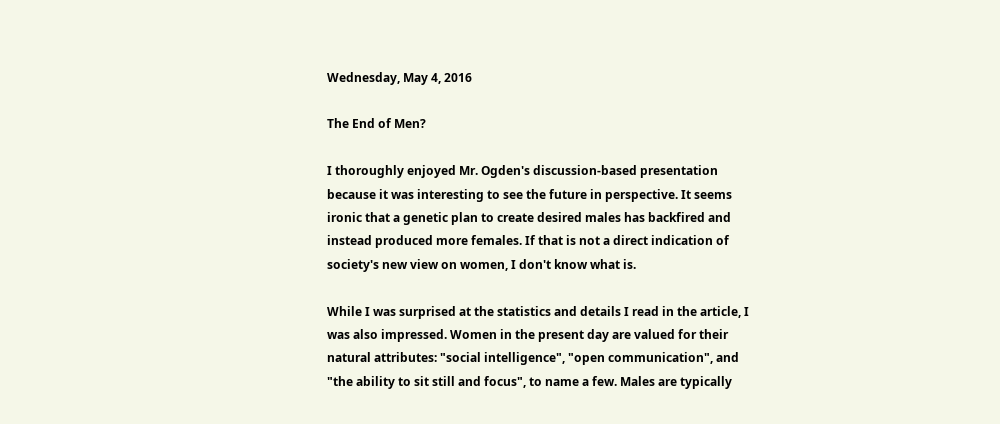Wednesday, May 4, 2016

The End of Men?

I thoroughly enjoyed Mr. Ogden's discussion-based presentation because it was interesting to see the future in perspective. It seems ironic that a genetic plan to create desired males has backfired and instead produced more females. If that is not a direct indication of society's new view on women, I don't know what is.

While I was surprised at the statistics and details I read in the article, I was also impressed. Women in the present day are valued for their natural attributes: "social intelligence", "open communication", and "the ability to sit still and focus", to name a few. Males are typically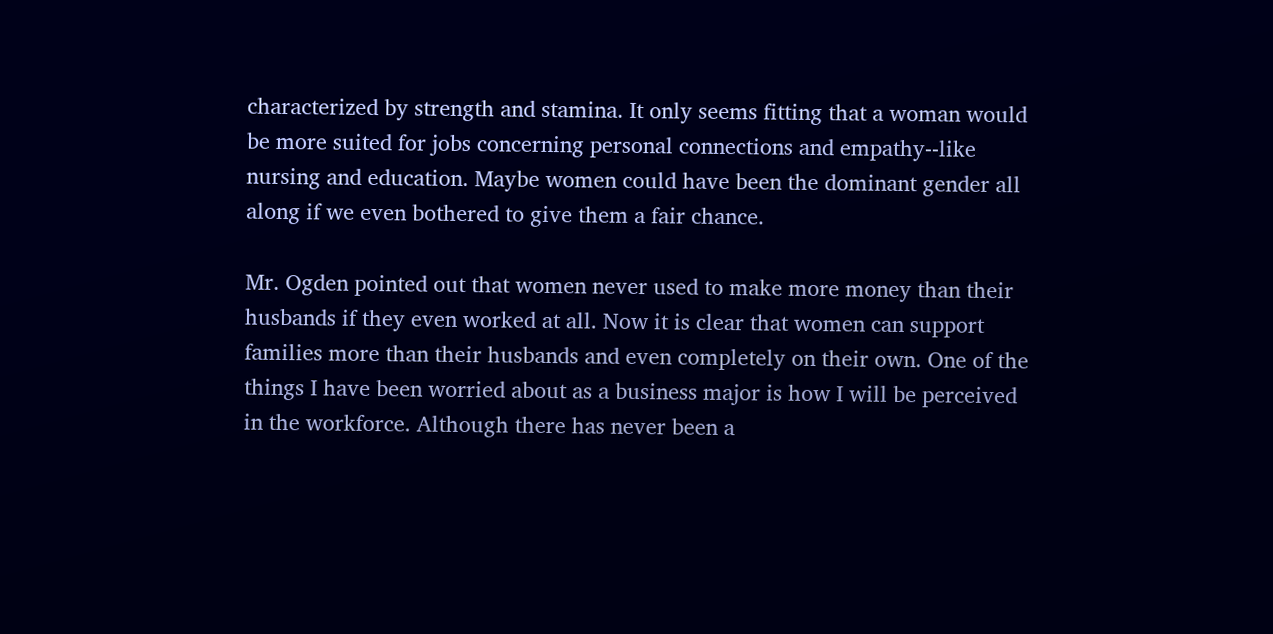characterized by strength and stamina. It only seems fitting that a woman would be more suited for jobs concerning personal connections and empathy--like nursing and education. Maybe women could have been the dominant gender all along if we even bothered to give them a fair chance.

Mr. Ogden pointed out that women never used to make more money than their husbands if they even worked at all. Now it is clear that women can support families more than their husbands and even completely on their own. One of the things I have been worried about as a business major is how I will be perceived in the workforce. Although there has never been a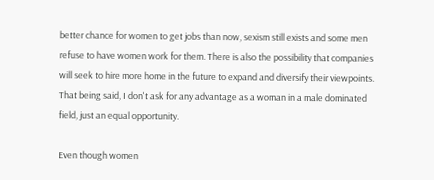better chance for women to get jobs than now, sexism still exists and some men refuse to have women work for them. There is also the possibility that companies will seek to hire more home in the future to expand and diversify their viewpoints. That being said, I don't ask for any advantage as a woman in a male dominated field, just an equal opportunity.

Even though women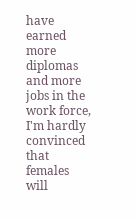have earned more diplomas and more jobs in the work force, I'm hardly convinced that females will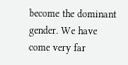become the dominant gender. We have come very far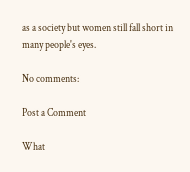as a society but women still fall short in many people's eyes.

No comments:

Post a Comment

What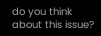do you think about this issue?